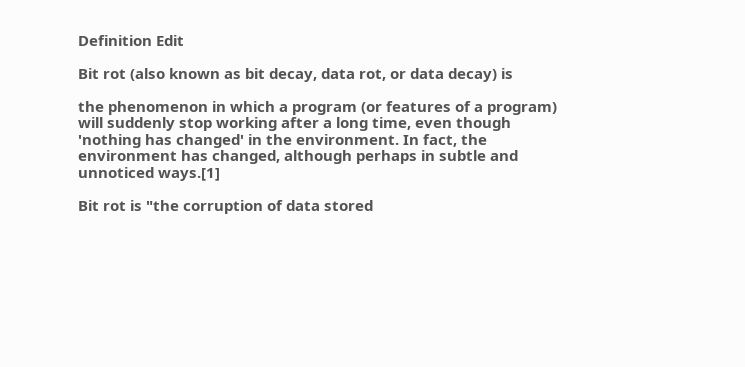Definition Edit

Bit rot (also known as bit decay, data rot, or data decay) is

the phenomenon in which a program (or features of a program) will suddenly stop working after a long time, even though 'nothing has changed' in the environment. In fact, the environment has changed, although perhaps in subtle and unnoticed ways.[1]

Bit rot is "the corruption of data stored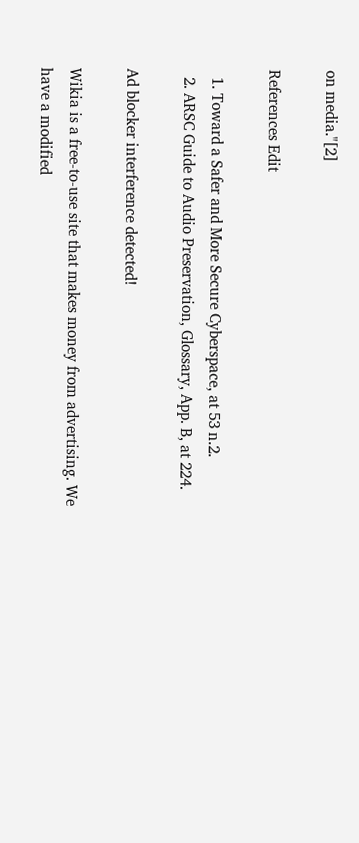on media."[2]

References Edit

  1. Toward a Safer and More Secure Cyberspace, at 53 n.2.
  2. ARSC Guide to Audio Preservation, Glossary, App. B, at 224.

Ad blocker interference detected!

Wikia is a free-to-use site that makes money from advertising. We have a modified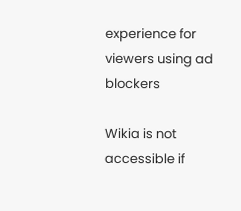experience for viewers using ad blockers

Wikia is not accessible if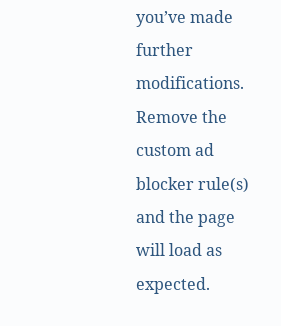you’ve made further modifications. Remove the custom ad blocker rule(s) and the page will load as expected.